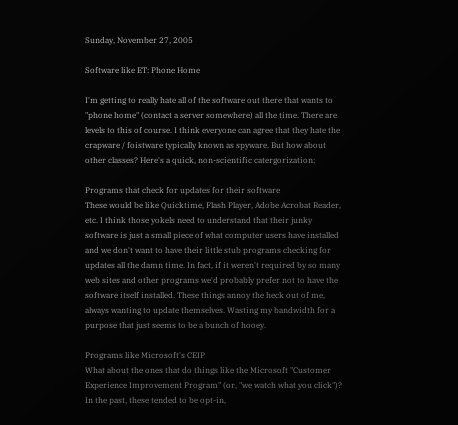Sunday, November 27, 2005

Software like ET: Phone Home

I'm getting to really hate all of the software out there that wants to "phone home" (contact a server somewhere) all the time. There are levels to this of course. I think everyone can agree that they hate the crapware / foistware typically known as spyware. But how about other classes? Here's a quick, non-scientific catergorization:

Programs that check for updates for their software
These would be like Quicktime, Flash Player, Adobe Acrobat Reader, etc. I think those yokels need to understand that their junky software is just a small piece of what computer users have installed and we don't want to have their little stub programs checking for updates all the damn time. In fact, if it weren't required by so many web sites and other programs we'd probably prefer not to have the software itself installed. These things annoy the heck out of me, always wanting to update themselves. Wasting my bandwidth for a purpose that just seems to be a bunch of hooey.

Programs like Microsoft's CEIP
What about the ones that do things like the Microsoft "Customer Experience Improvement Program" (or, "we watch what you click")? In the past, these tended to be opt-in,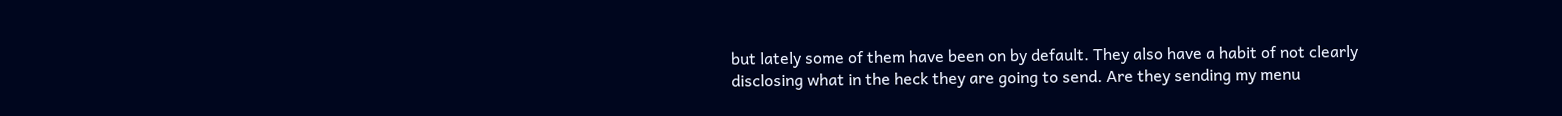but lately some of them have been on by default. They also have a habit of not clearly disclosing what in the heck they are going to send. Are they sending my menu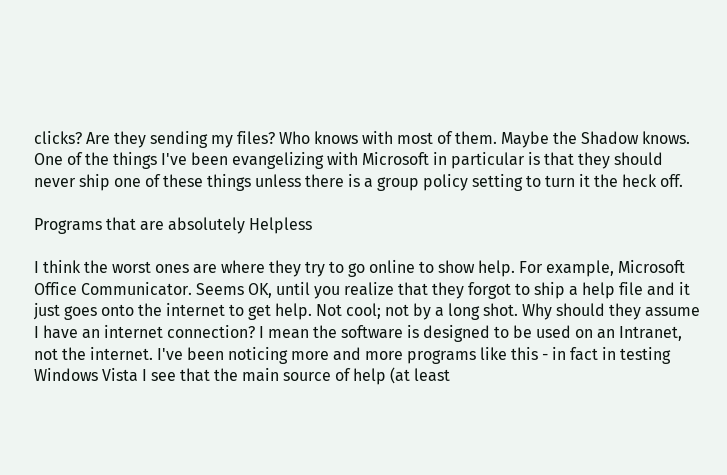clicks? Are they sending my files? Who knows with most of them. Maybe the Shadow knows. One of the things I've been evangelizing with Microsoft in particular is that they should never ship one of these things unless there is a group policy setting to turn it the heck off.

Programs that are absolutely Helpless

I think the worst ones are where they try to go online to show help. For example, Microsoft Office Communicator. Seems OK, until you realize that they forgot to ship a help file and it just goes onto the internet to get help. Not cool; not by a long shot. Why should they assume I have an internet connection? I mean the software is designed to be used on an Intranet, not the internet. I've been noticing more and more programs like this - in fact in testing Windows Vista I see that the main source of help (at least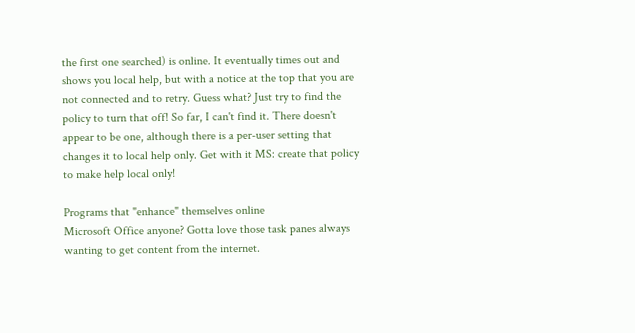the first one searched) is online. It eventually times out and shows you local help, but with a notice at the top that you are not connected and to retry. Guess what? Just try to find the policy to turn that off! So far, I can't find it. There doesn't appear to be one, although there is a per-user setting that changes it to local help only. Get with it MS: create that policy to make help local only!

Programs that "enhance" themselves online
Microsoft Office anyone? Gotta love those task panes always wanting to get content from the internet.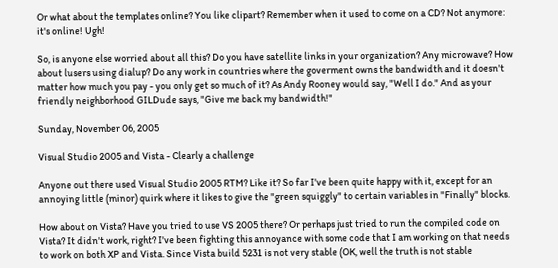Or what about the templates online? You like clipart? Remember when it used to come on a CD? Not anymore: it's online! Ugh!

So, is anyone else worried about all this? Do you have satellite links in your organization? Any microwave? How about lusers using dialup? Do any work in countries where the goverment owns the bandwidth and it doesn't matter how much you pay - you only get so much of it? As Andy Rooney would say, "Well I do." And as your friendly neighborhood GILDude says, "Give me back my bandwidth!"

Sunday, November 06, 2005

Visual Studio 2005 and Vista - Clearly a challenge

Anyone out there used Visual Studio 2005 RTM? Like it? So far I've been quite happy with it, except for an annoying little (minor) quirk where it likes to give the "green squiggly" to certain variables in "Finally" blocks.

How about on Vista? Have you tried to use VS 2005 there? Or perhaps just tried to run the compiled code on Vista? It didn't work, right? I've been fighting this annoyance with some code that I am working on that needs to work on both XP and Vista. Since Vista build 5231 is not very stable (OK, well the truth is not stable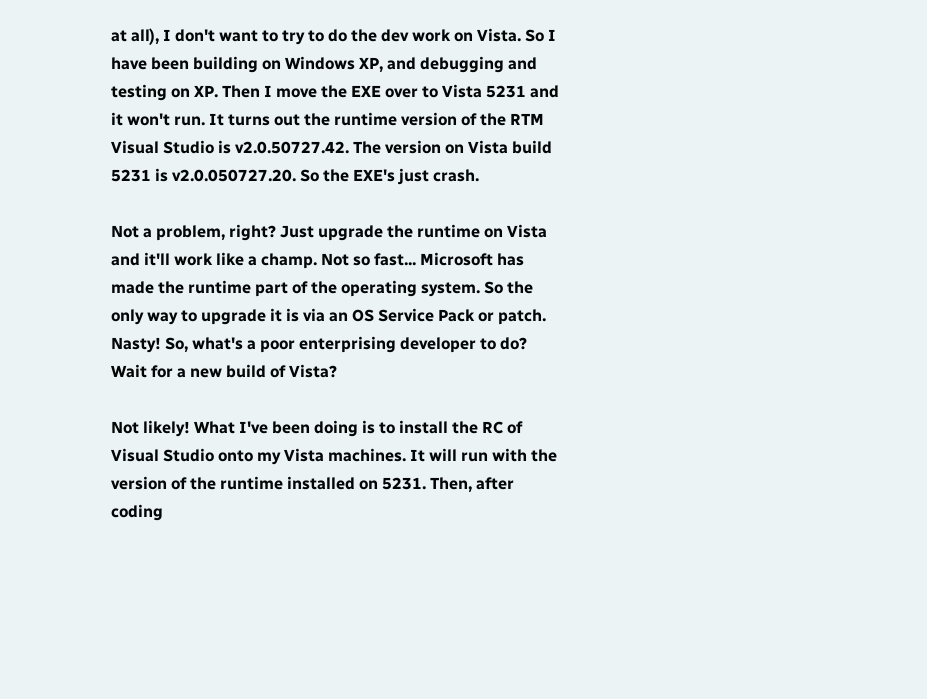at all), I don't want to try to do the dev work on Vista. So I have been building on Windows XP, and debugging and testing on XP. Then I move the EXE over to Vista 5231 and it won't run. It turns out the runtime version of the RTM Visual Studio is v2.0.50727.42. The version on Vista build 5231 is v2.0.050727.20. So the EXE's just crash.

Not a problem, right? Just upgrade the runtime on Vista and it'll work like a champ. Not so fast... Microsoft has made the runtime part of the operating system. So the only way to upgrade it is via an OS Service Pack or patch. Nasty! So, what's a poor enterprising developer to do? Wait for a new build of Vista?

Not likely! What I've been doing is to install the RC of Visual Studio onto my Vista machines. It will run with the version of the runtime installed on 5231. Then, after coding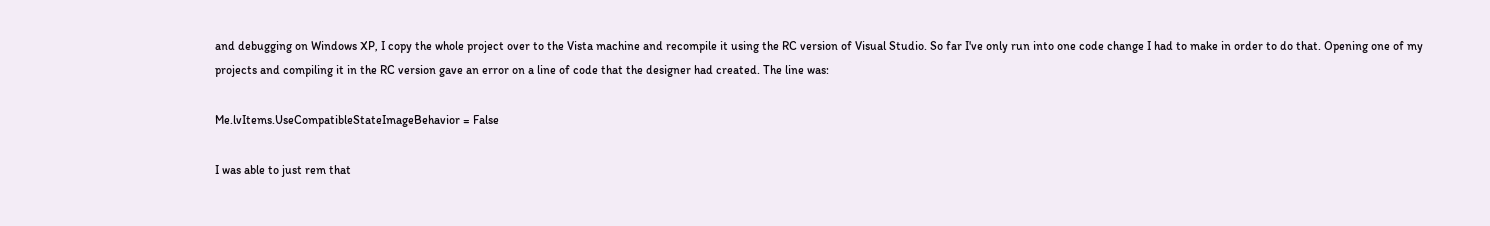and debugging on Windows XP, I copy the whole project over to the Vista machine and recompile it using the RC version of Visual Studio. So far I've only run into one code change I had to make in order to do that. Opening one of my projects and compiling it in the RC version gave an error on a line of code that the designer had created. The line was:

Me.lvItems.UseCompatibleStateImageBehavior = False

I was able to just rem that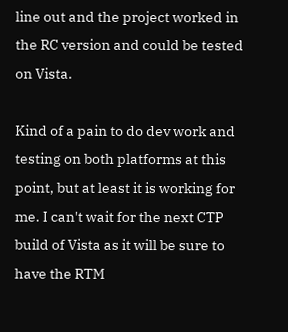line out and the project worked in the RC version and could be tested on Vista.

Kind of a pain to do dev work and testing on both platforms at this point, but at least it is working for me. I can't wait for the next CTP build of Vista as it will be sure to have the RTM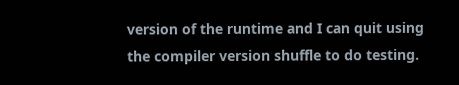version of the runtime and I can quit using the compiler version shuffle to do testing.